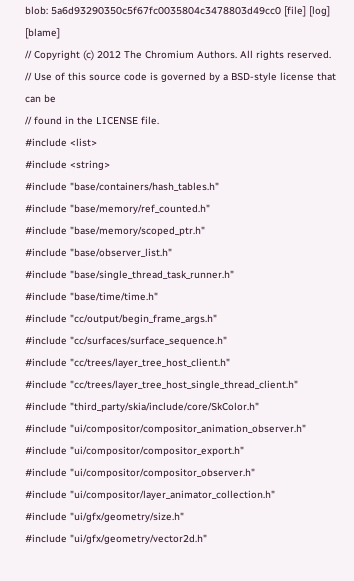blob: 5a6d93290350c5f67fc0035804c3478803d49cc0 [file] [log] [blame]
// Copyright (c) 2012 The Chromium Authors. All rights reserved.
// Use of this source code is governed by a BSD-style license that can be
// found in the LICENSE file.
#include <list>
#include <string>
#include "base/containers/hash_tables.h"
#include "base/memory/ref_counted.h"
#include "base/memory/scoped_ptr.h"
#include "base/observer_list.h"
#include "base/single_thread_task_runner.h"
#include "base/time/time.h"
#include "cc/output/begin_frame_args.h"
#include "cc/surfaces/surface_sequence.h"
#include "cc/trees/layer_tree_host_client.h"
#include "cc/trees/layer_tree_host_single_thread_client.h"
#include "third_party/skia/include/core/SkColor.h"
#include "ui/compositor/compositor_animation_observer.h"
#include "ui/compositor/compositor_export.h"
#include "ui/compositor/compositor_observer.h"
#include "ui/compositor/layer_animator_collection.h"
#include "ui/gfx/geometry/size.h"
#include "ui/gfx/geometry/vector2d.h"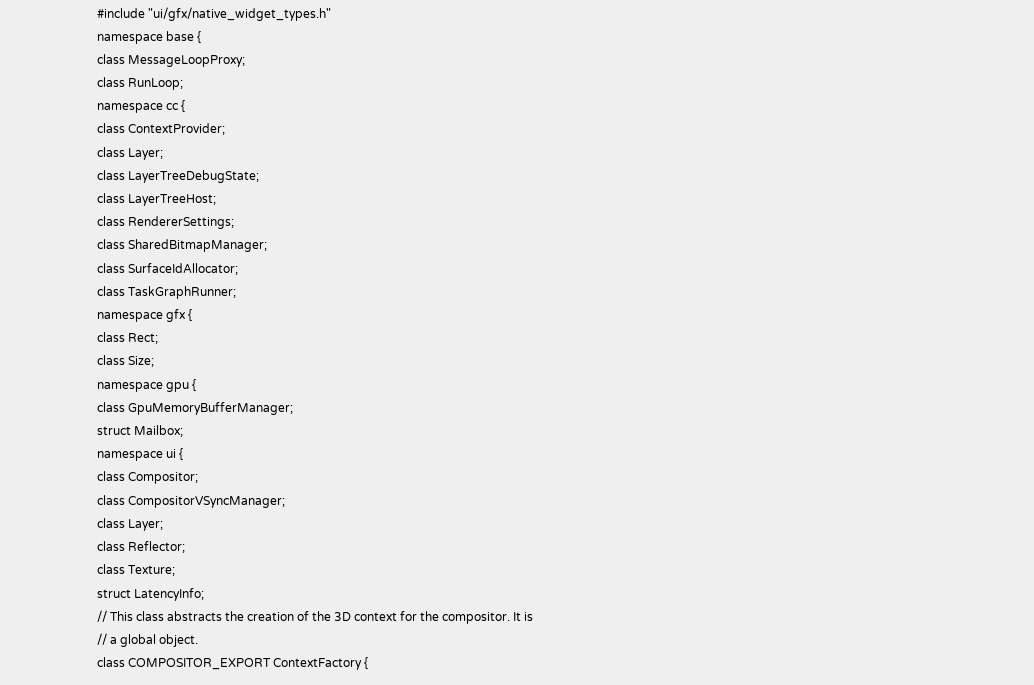#include "ui/gfx/native_widget_types.h"
namespace base {
class MessageLoopProxy;
class RunLoop;
namespace cc {
class ContextProvider;
class Layer;
class LayerTreeDebugState;
class LayerTreeHost;
class RendererSettings;
class SharedBitmapManager;
class SurfaceIdAllocator;
class TaskGraphRunner;
namespace gfx {
class Rect;
class Size;
namespace gpu {
class GpuMemoryBufferManager;
struct Mailbox;
namespace ui {
class Compositor;
class CompositorVSyncManager;
class Layer;
class Reflector;
class Texture;
struct LatencyInfo;
// This class abstracts the creation of the 3D context for the compositor. It is
// a global object.
class COMPOSITOR_EXPORT ContextFactory {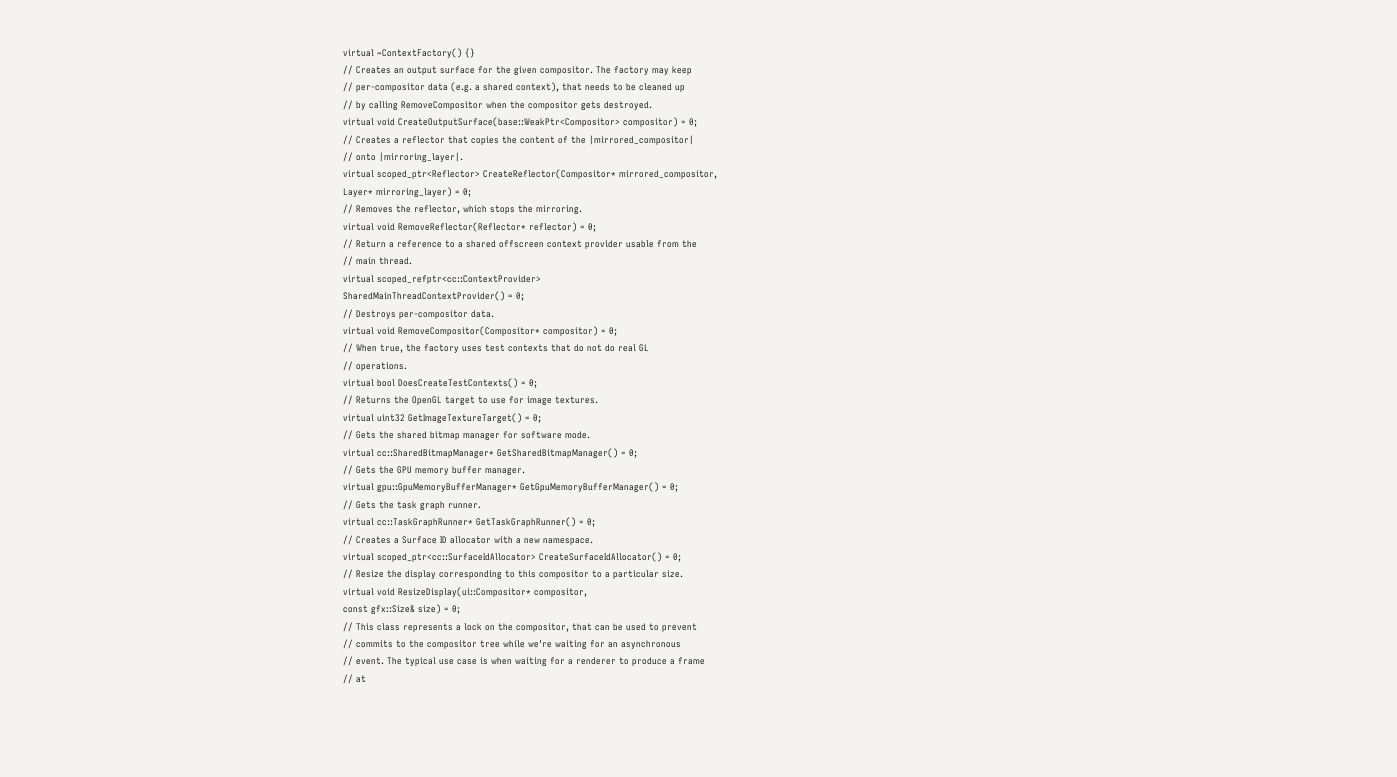virtual ~ContextFactory() {}
// Creates an output surface for the given compositor. The factory may keep
// per-compositor data (e.g. a shared context), that needs to be cleaned up
// by calling RemoveCompositor when the compositor gets destroyed.
virtual void CreateOutputSurface(base::WeakPtr<Compositor> compositor) = 0;
// Creates a reflector that copies the content of the |mirrored_compositor|
// onto |mirroring_layer|.
virtual scoped_ptr<Reflector> CreateReflector(Compositor* mirrored_compositor,
Layer* mirroring_layer) = 0;
// Removes the reflector, which stops the mirroring.
virtual void RemoveReflector(Reflector* reflector) = 0;
// Return a reference to a shared offscreen context provider usable from the
// main thread.
virtual scoped_refptr<cc::ContextProvider>
SharedMainThreadContextProvider() = 0;
// Destroys per-compositor data.
virtual void RemoveCompositor(Compositor* compositor) = 0;
// When true, the factory uses test contexts that do not do real GL
// operations.
virtual bool DoesCreateTestContexts() = 0;
// Returns the OpenGL target to use for image textures.
virtual uint32 GetImageTextureTarget() = 0;
// Gets the shared bitmap manager for software mode.
virtual cc::SharedBitmapManager* GetSharedBitmapManager() = 0;
// Gets the GPU memory buffer manager.
virtual gpu::GpuMemoryBufferManager* GetGpuMemoryBufferManager() = 0;
// Gets the task graph runner.
virtual cc::TaskGraphRunner* GetTaskGraphRunner() = 0;
// Creates a Surface ID allocator with a new namespace.
virtual scoped_ptr<cc::SurfaceIdAllocator> CreateSurfaceIdAllocator() = 0;
// Resize the display corresponding to this compositor to a particular size.
virtual void ResizeDisplay(ui::Compositor* compositor,
const gfx::Size& size) = 0;
// This class represents a lock on the compositor, that can be used to prevent
// commits to the compositor tree while we're waiting for an asynchronous
// event. The typical use case is when waiting for a renderer to produce a frame
// at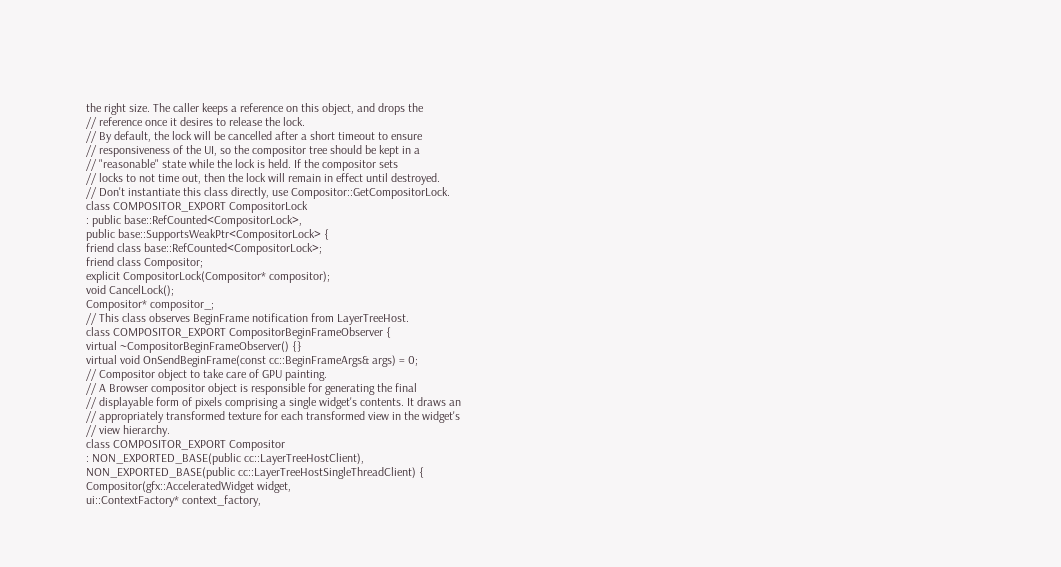the right size. The caller keeps a reference on this object, and drops the
// reference once it desires to release the lock.
// By default, the lock will be cancelled after a short timeout to ensure
// responsiveness of the UI, so the compositor tree should be kept in a
// "reasonable" state while the lock is held. If the compositor sets
// locks to not time out, then the lock will remain in effect until destroyed.
// Don't instantiate this class directly, use Compositor::GetCompositorLock.
class COMPOSITOR_EXPORT CompositorLock
: public base::RefCounted<CompositorLock>,
public base::SupportsWeakPtr<CompositorLock> {
friend class base::RefCounted<CompositorLock>;
friend class Compositor;
explicit CompositorLock(Compositor* compositor);
void CancelLock();
Compositor* compositor_;
// This class observes BeginFrame notification from LayerTreeHost.
class COMPOSITOR_EXPORT CompositorBeginFrameObserver {
virtual ~CompositorBeginFrameObserver() {}
virtual void OnSendBeginFrame(const cc::BeginFrameArgs& args) = 0;
// Compositor object to take care of GPU painting.
// A Browser compositor object is responsible for generating the final
// displayable form of pixels comprising a single widget's contents. It draws an
// appropriately transformed texture for each transformed view in the widget's
// view hierarchy.
class COMPOSITOR_EXPORT Compositor
: NON_EXPORTED_BASE(public cc::LayerTreeHostClient),
NON_EXPORTED_BASE(public cc::LayerTreeHostSingleThreadClient) {
Compositor(gfx::AcceleratedWidget widget,
ui::ContextFactory* context_factory,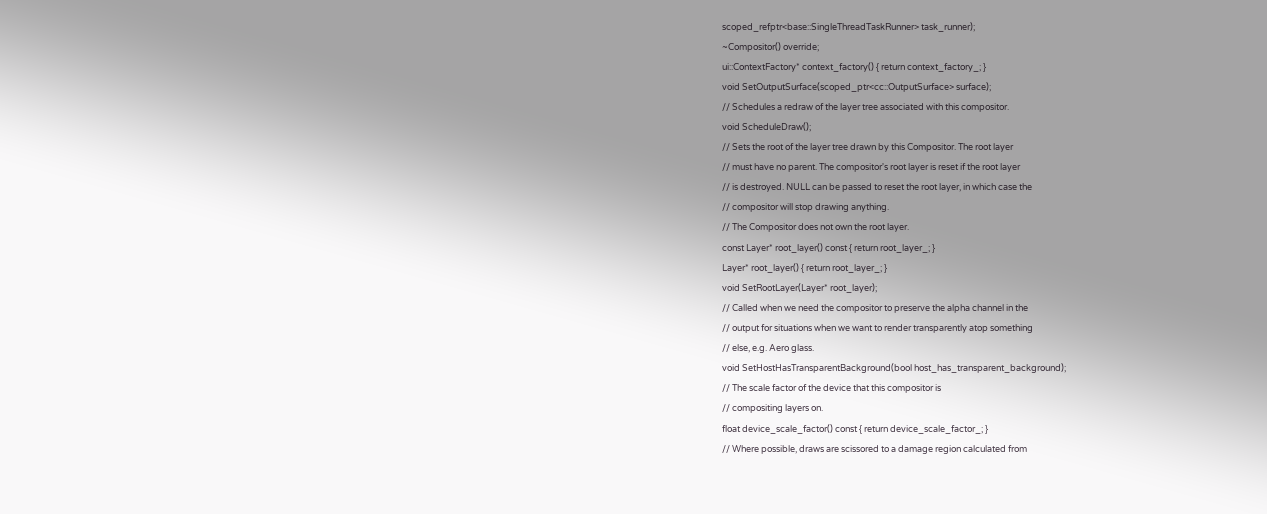scoped_refptr<base::SingleThreadTaskRunner> task_runner);
~Compositor() override;
ui::ContextFactory* context_factory() { return context_factory_; }
void SetOutputSurface(scoped_ptr<cc::OutputSurface> surface);
// Schedules a redraw of the layer tree associated with this compositor.
void ScheduleDraw();
// Sets the root of the layer tree drawn by this Compositor. The root layer
// must have no parent. The compositor's root layer is reset if the root layer
// is destroyed. NULL can be passed to reset the root layer, in which case the
// compositor will stop drawing anything.
// The Compositor does not own the root layer.
const Layer* root_layer() const { return root_layer_; }
Layer* root_layer() { return root_layer_; }
void SetRootLayer(Layer* root_layer);
// Called when we need the compositor to preserve the alpha channel in the
// output for situations when we want to render transparently atop something
// else, e.g. Aero glass.
void SetHostHasTransparentBackground(bool host_has_transparent_background);
// The scale factor of the device that this compositor is
// compositing layers on.
float device_scale_factor() const { return device_scale_factor_; }
// Where possible, draws are scissored to a damage region calculated from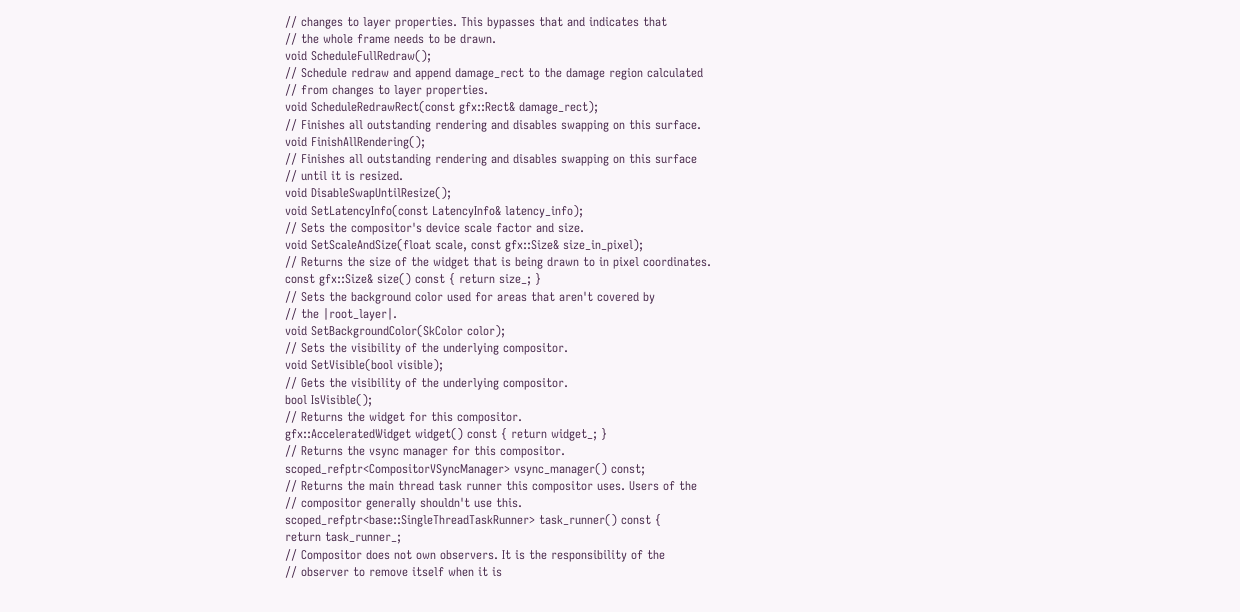// changes to layer properties. This bypasses that and indicates that
// the whole frame needs to be drawn.
void ScheduleFullRedraw();
// Schedule redraw and append damage_rect to the damage region calculated
// from changes to layer properties.
void ScheduleRedrawRect(const gfx::Rect& damage_rect);
// Finishes all outstanding rendering and disables swapping on this surface.
void FinishAllRendering();
// Finishes all outstanding rendering and disables swapping on this surface
// until it is resized.
void DisableSwapUntilResize();
void SetLatencyInfo(const LatencyInfo& latency_info);
// Sets the compositor's device scale factor and size.
void SetScaleAndSize(float scale, const gfx::Size& size_in_pixel);
// Returns the size of the widget that is being drawn to in pixel coordinates.
const gfx::Size& size() const { return size_; }
// Sets the background color used for areas that aren't covered by
// the |root_layer|.
void SetBackgroundColor(SkColor color);
// Sets the visibility of the underlying compositor.
void SetVisible(bool visible);
// Gets the visibility of the underlying compositor.
bool IsVisible();
// Returns the widget for this compositor.
gfx::AcceleratedWidget widget() const { return widget_; }
// Returns the vsync manager for this compositor.
scoped_refptr<CompositorVSyncManager> vsync_manager() const;
// Returns the main thread task runner this compositor uses. Users of the
// compositor generally shouldn't use this.
scoped_refptr<base::SingleThreadTaskRunner> task_runner() const {
return task_runner_;
// Compositor does not own observers. It is the responsibility of the
// observer to remove itself when it is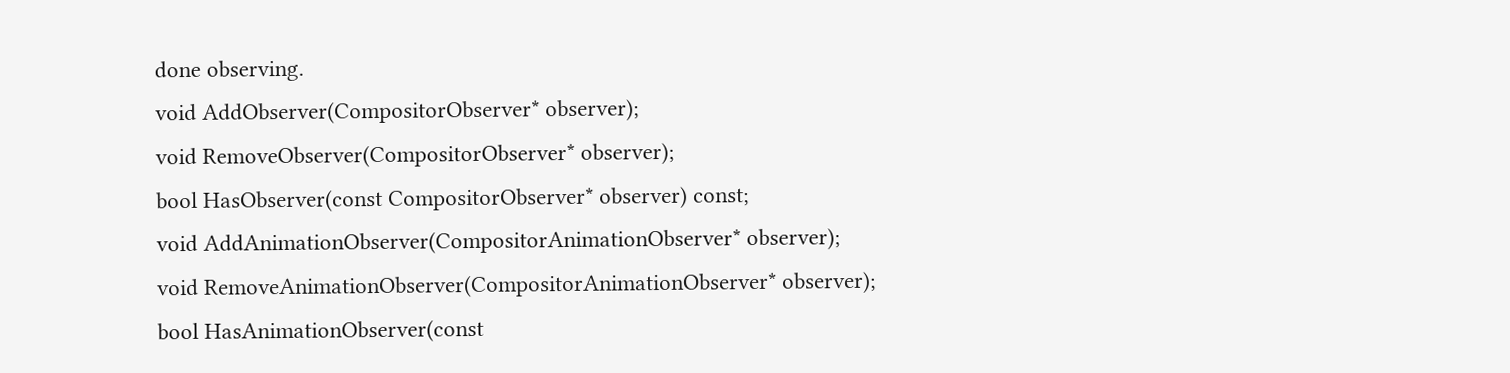done observing.
void AddObserver(CompositorObserver* observer);
void RemoveObserver(CompositorObserver* observer);
bool HasObserver(const CompositorObserver* observer) const;
void AddAnimationObserver(CompositorAnimationObserver* observer);
void RemoveAnimationObserver(CompositorAnimationObserver* observer);
bool HasAnimationObserver(const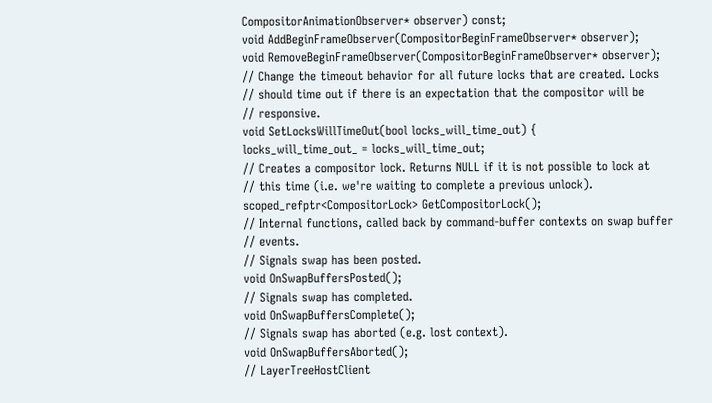CompositorAnimationObserver* observer) const;
void AddBeginFrameObserver(CompositorBeginFrameObserver* observer);
void RemoveBeginFrameObserver(CompositorBeginFrameObserver* observer);
// Change the timeout behavior for all future locks that are created. Locks
// should time out if there is an expectation that the compositor will be
// responsive.
void SetLocksWillTimeOut(bool locks_will_time_out) {
locks_will_time_out_ = locks_will_time_out;
// Creates a compositor lock. Returns NULL if it is not possible to lock at
// this time (i.e. we're waiting to complete a previous unlock).
scoped_refptr<CompositorLock> GetCompositorLock();
// Internal functions, called back by command-buffer contexts on swap buffer
// events.
// Signals swap has been posted.
void OnSwapBuffersPosted();
// Signals swap has completed.
void OnSwapBuffersComplete();
// Signals swap has aborted (e.g. lost context).
void OnSwapBuffersAborted();
// LayerTreeHostClient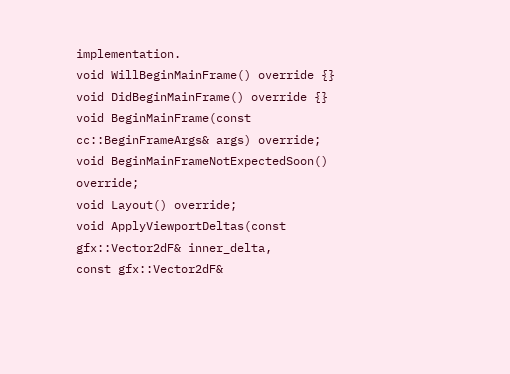implementation.
void WillBeginMainFrame() override {}
void DidBeginMainFrame() override {}
void BeginMainFrame(const cc::BeginFrameArgs& args) override;
void BeginMainFrameNotExpectedSoon() override;
void Layout() override;
void ApplyViewportDeltas(const gfx::Vector2dF& inner_delta,
const gfx::Vector2dF&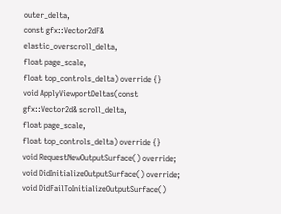outer_delta,
const gfx::Vector2dF& elastic_overscroll_delta,
float page_scale,
float top_controls_delta) override {}
void ApplyViewportDeltas(const gfx::Vector2d& scroll_delta,
float page_scale,
float top_controls_delta) override {}
void RequestNewOutputSurface() override;
void DidInitializeOutputSurface() override;
void DidFailToInitializeOutputSurface()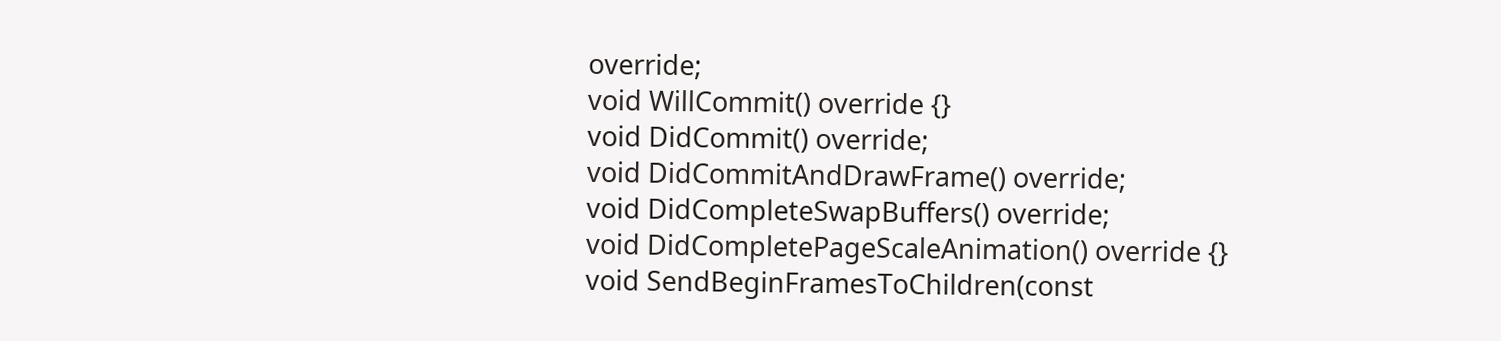override;
void WillCommit() override {}
void DidCommit() override;
void DidCommitAndDrawFrame() override;
void DidCompleteSwapBuffers() override;
void DidCompletePageScaleAnimation() override {}
void SendBeginFramesToChildren(const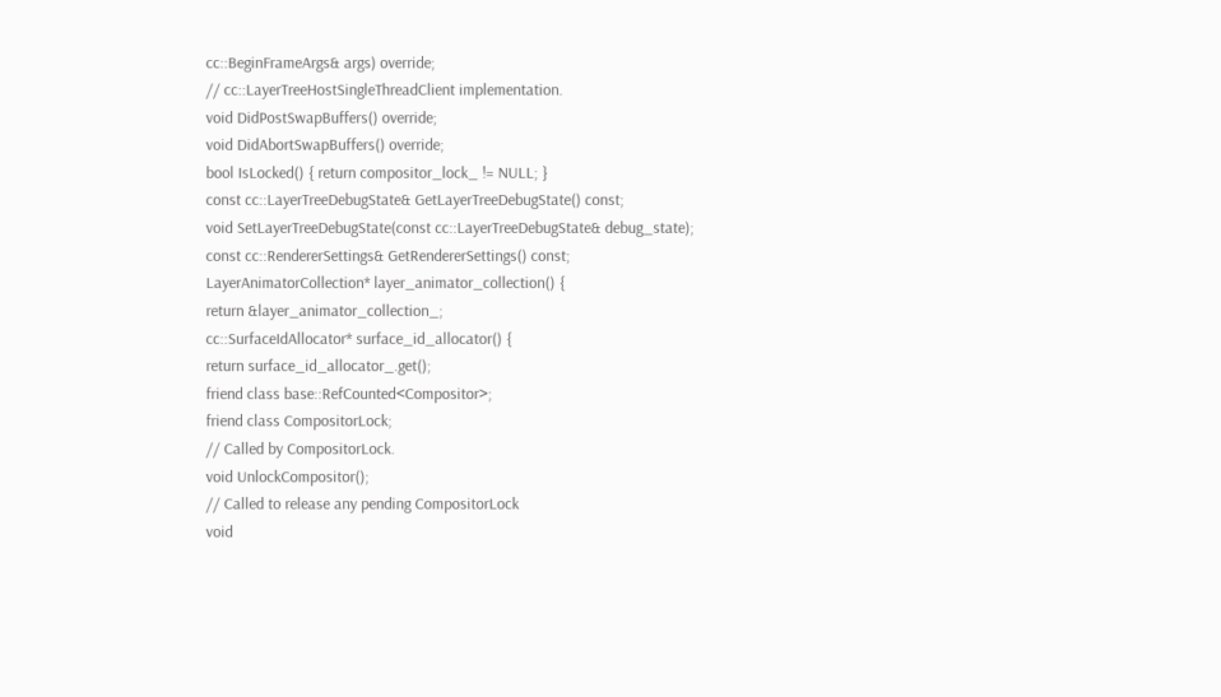cc::BeginFrameArgs& args) override;
// cc::LayerTreeHostSingleThreadClient implementation.
void DidPostSwapBuffers() override;
void DidAbortSwapBuffers() override;
bool IsLocked() { return compositor_lock_ != NULL; }
const cc::LayerTreeDebugState& GetLayerTreeDebugState() const;
void SetLayerTreeDebugState(const cc::LayerTreeDebugState& debug_state);
const cc::RendererSettings& GetRendererSettings() const;
LayerAnimatorCollection* layer_animator_collection() {
return &layer_animator_collection_;
cc::SurfaceIdAllocator* surface_id_allocator() {
return surface_id_allocator_.get();
friend class base::RefCounted<Compositor>;
friend class CompositorLock;
// Called by CompositorLock.
void UnlockCompositor();
// Called to release any pending CompositorLock
void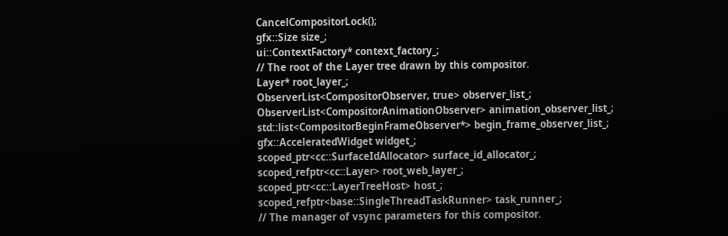CancelCompositorLock();
gfx::Size size_;
ui::ContextFactory* context_factory_;
// The root of the Layer tree drawn by this compositor.
Layer* root_layer_;
ObserverList<CompositorObserver, true> observer_list_;
ObserverList<CompositorAnimationObserver> animation_observer_list_;
std::list<CompositorBeginFrameObserver*> begin_frame_observer_list_;
gfx::AcceleratedWidget widget_;
scoped_ptr<cc::SurfaceIdAllocator> surface_id_allocator_;
scoped_refptr<cc::Layer> root_web_layer_;
scoped_ptr<cc::LayerTreeHost> host_;
scoped_refptr<base::SingleThreadTaskRunner> task_runner_;
// The manager of vsync parameters for this compositor.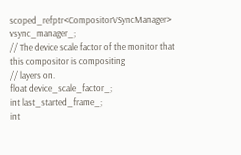scoped_refptr<CompositorVSyncManager> vsync_manager_;
// The device scale factor of the monitor that this compositor is compositing
// layers on.
float device_scale_factor_;
int last_started_frame_;
int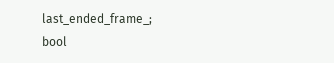last_ended_frame_;
bool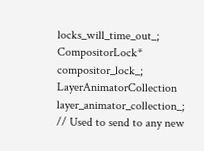locks_will_time_out_;
CompositorLock* compositor_lock_;
LayerAnimatorCollection layer_animator_collection_;
// Used to send to any new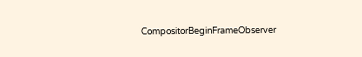CompositorBeginFrameObserver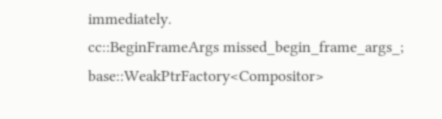immediately.
cc::BeginFrameArgs missed_begin_frame_args_;
base::WeakPtrFactory<Compositor>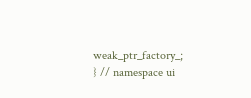weak_ptr_factory_;
} // namespace ui